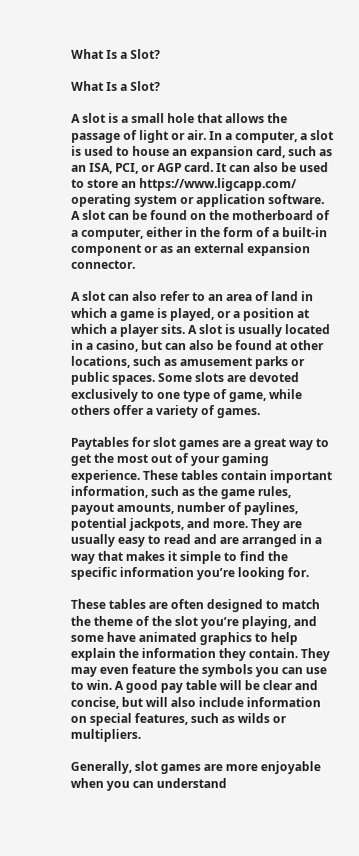What Is a Slot?

What Is a Slot?

A slot is a small hole that allows the passage of light or air. In a computer, a slot is used to house an expansion card, such as an ISA, PCI, or AGP card. It can also be used to store an https://www.ligcapp.com/ operating system or application software. A slot can be found on the motherboard of a computer, either in the form of a built-in component or as an external expansion connector.

A slot can also refer to an area of land in which a game is played, or a position at which a player sits. A slot is usually located in a casino, but can also be found at other locations, such as amusement parks or public spaces. Some slots are devoted exclusively to one type of game, while others offer a variety of games.

Paytables for slot games are a great way to get the most out of your gaming experience. These tables contain important information, such as the game rules, payout amounts, number of paylines, potential jackpots, and more. They are usually easy to read and are arranged in a way that makes it simple to find the specific information you’re looking for.

These tables are often designed to match the theme of the slot you’re playing, and some have animated graphics to help explain the information they contain. They may even feature the symbols you can use to win. A good pay table will be clear and concise, but will also include information on special features, such as wilds or multipliers.

Generally, slot games are more enjoyable when you can understand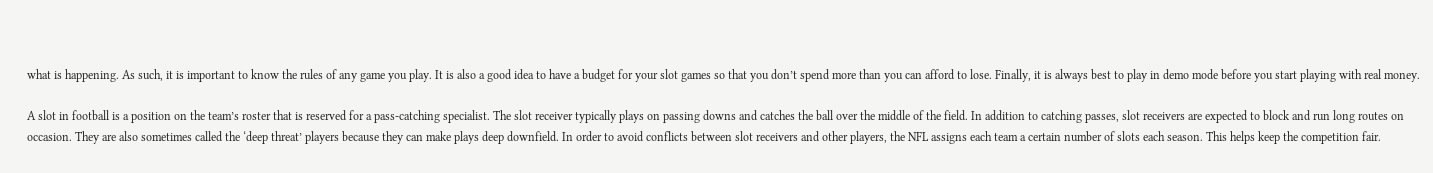what is happening. As such, it is important to know the rules of any game you play. It is also a good idea to have a budget for your slot games so that you don’t spend more than you can afford to lose. Finally, it is always best to play in demo mode before you start playing with real money.

A slot in football is a position on the team’s roster that is reserved for a pass-catching specialist. The slot receiver typically plays on passing downs and catches the ball over the middle of the field. In addition to catching passes, slot receivers are expected to block and run long routes on occasion. They are also sometimes called the ‘deep threat’ players because they can make plays deep downfield. In order to avoid conflicts between slot receivers and other players, the NFL assigns each team a certain number of slots each season. This helps keep the competition fair.